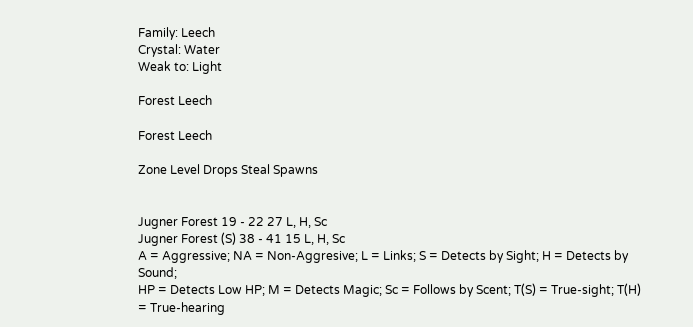Family: Leech
Crystal: Water
Weak to: Light

Forest Leech

Forest Leech

Zone Level Drops Steal Spawns


Jugner Forest 19 - 22 27 L, H, Sc
Jugner Forest (S) 38 - 41 15 L, H, Sc
A = Aggressive; NA = Non-Aggresive; L = Links; S = Detects by Sight; H = Detects by Sound;
HP = Detects Low HP; M = Detects Magic; Sc = Follows by Scent; T(S) = True-sight; T(H) = True-hearing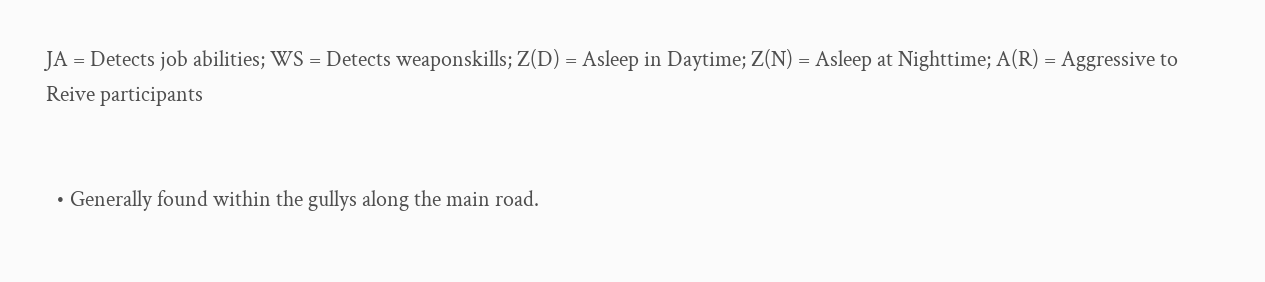JA = Detects job abilities; WS = Detects weaponskills; Z(D) = Asleep in Daytime; Z(N) = Asleep at Nighttime; A(R) = Aggressive to Reive participants


  • Generally found within the gullys along the main road.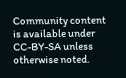Community content is available under CC-BY-SA unless otherwise noted.